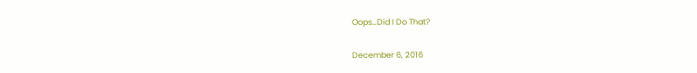Oops…Did I Do That?

December 6, 2016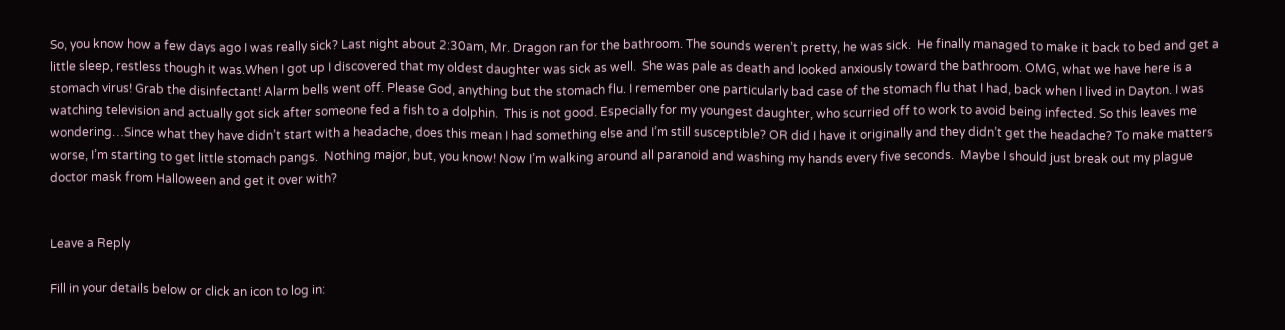So, you know how a few days ago I was really sick? Last night about 2:30am, Mr. Dragon ran for the bathroom. The sounds weren’t pretty, he was sick.  He finally managed to make it back to bed and get a little sleep, restless though it was.When I got up I discovered that my oldest daughter was sick as well.  She was pale as death and looked anxiously toward the bathroom. OMG, what we have here is a stomach virus! Grab the disinfectant! Alarm bells went off. Please God, anything but the stomach flu. I remember one particularly bad case of the stomach flu that I had, back when I lived in Dayton. I was watching television and actually got sick after someone fed a fish to a dolphin.  This is not good. Especially for my youngest daughter, who scurried off to work to avoid being infected. So this leaves me wondering…Since what they have didn’t start with a headache, does this mean I had something else and I’m still susceptible? OR did I have it originally and they didn’t get the headache? To make matters worse, I’m starting to get little stomach pangs.  Nothing major, but, you know! Now I’m walking around all paranoid and washing my hands every five seconds.  Maybe I should just break out my plague doctor mask from Halloween and get it over with?


Leave a Reply

Fill in your details below or click an icon to log in: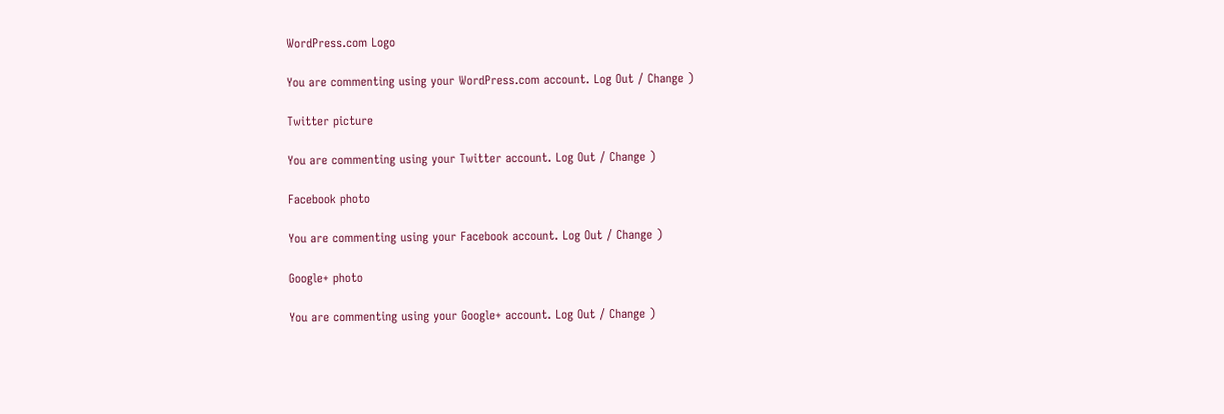WordPress.com Logo

You are commenting using your WordPress.com account. Log Out / Change )

Twitter picture

You are commenting using your Twitter account. Log Out / Change )

Facebook photo

You are commenting using your Facebook account. Log Out / Change )

Google+ photo

You are commenting using your Google+ account. Log Out / Change )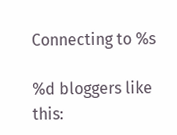Connecting to %s

%d bloggers like this: